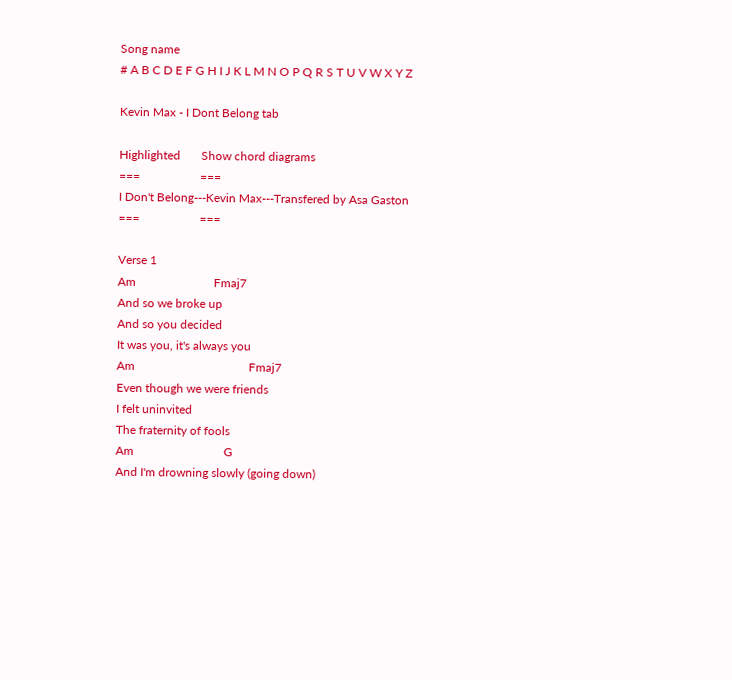Song name
# A B C D E F G H I J K L M N O P Q R S T U V W X Y Z

Kevin Max - I Dont Belong tab

Highlighted       Show chord diagrams
===                    ===
I Don't Belong---Kevin Max---Transfered by Asa Gaston
===                    ===

Verse 1
Am                          Fmaj7
And so we broke up
And so you decided
It was you, it's always you
Am                                      Fmaj7
Even though we were friends
I felt uninvited
The fraternity of fools
Am                              G
And I'm drowning slowly (going down)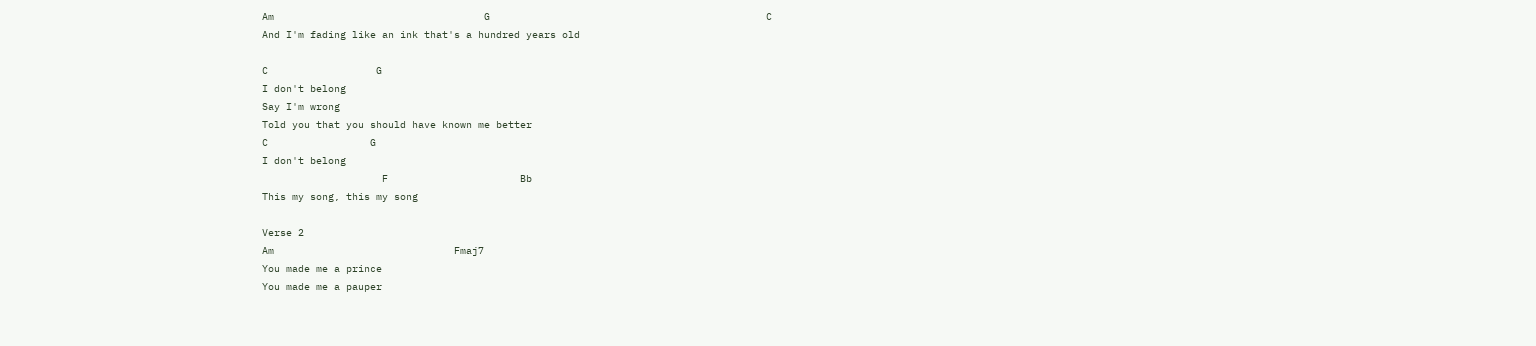Am                                   G                                              C
And I'm fading like an ink that's a hundred years old

C                  G
I don't belong
Say I'm wrong
Told you that you should have known me better
C                 G
I don't belong
                    F                      Bb
This my song, this my song

Verse 2
Am                              Fmaj7
You made me a prince
You made me a pauper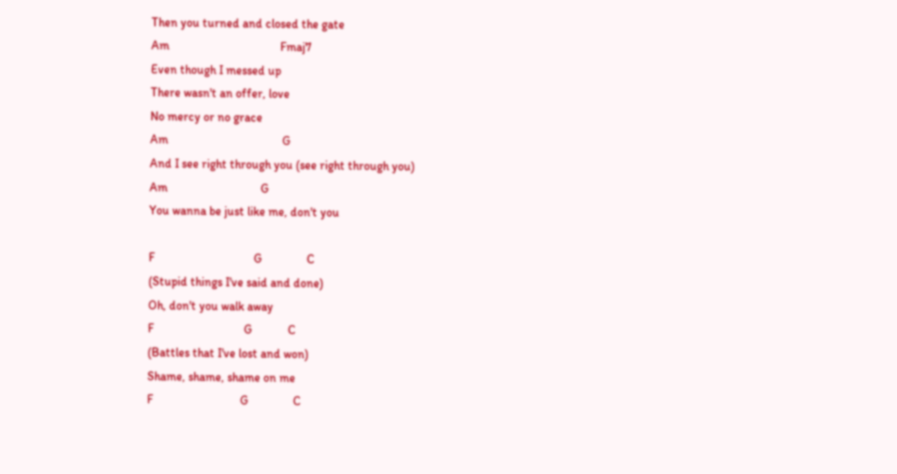Then you turned and closed the gate
Am                                     Fmaj7
Even though I messed up
There wasn't an offer, love
No mercy or no grace
Am                                      G
And I see right through you (see right through you)
Am                               G
You wanna be just like me, don't you

F                                 G               C
(Stupid things I've said and done)
Oh, don't you walk away
F                              G            C
(Battles that I've lost and won)
Shame, shame, shame on me
F                             G               C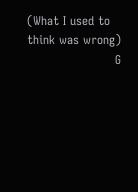(What I used to think was wrong)
                      G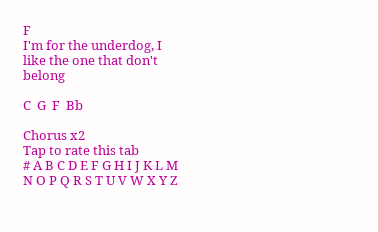F
I'm for the underdog, I like the one that don't belong

C  G  F  Bb

Chorus x2
Tap to rate this tab
# A B C D E F G H I J K L M N O P Q R S T U V W X Y Z